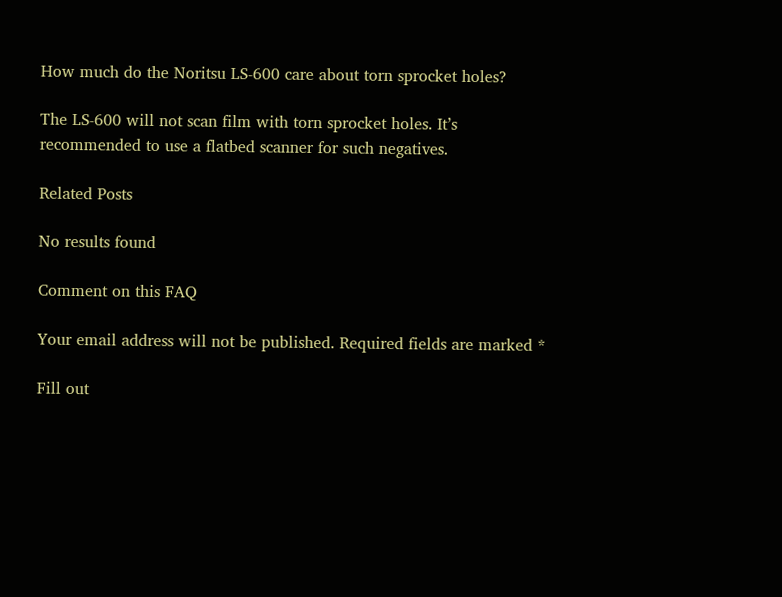How much do the Noritsu LS-600 care about torn sprocket holes?

The LS-600 will not scan film with torn sprocket holes. It’s recommended to use a flatbed scanner for such negatives.

Related Posts

No results found

Comment on this FAQ

Your email address will not be published. Required fields are marked *

Fill out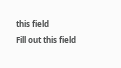this field
Fill out this field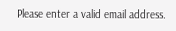Please enter a valid email address.